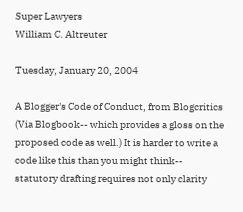Super Lawyers
William C. Altreuter

Tuesday, January 20, 2004

A Blogger's Code of Conduct, from Blogcritics (Via Blogbook-- which provides a gloss on the proposed code as well.) It is harder to write a code like this than you might think-- statutory drafting requires not only clarity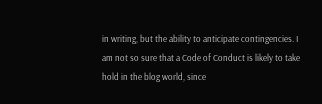in writing, but the ability to anticipate contingencies. I am not so sure that a Code of Conduct is likely to take hold in the blog world, since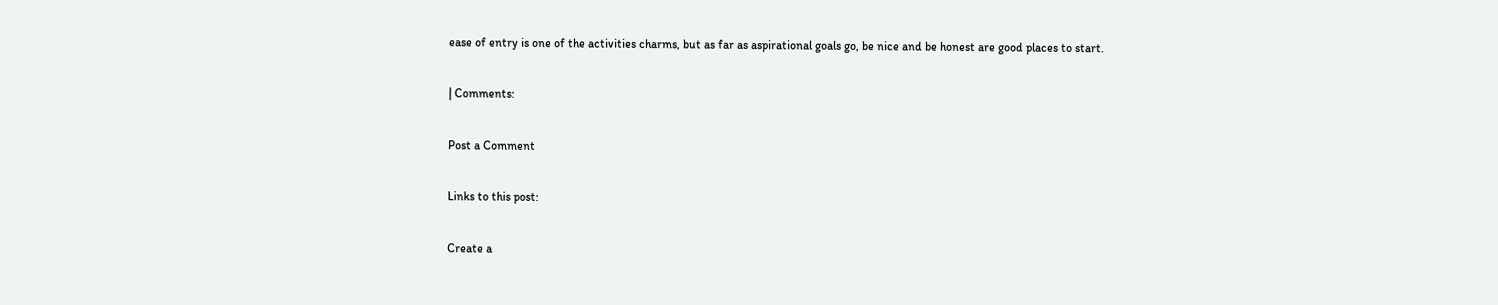ease of entry is one of the activities charms, but as far as aspirational goals go, be nice and be honest are good places to start.

| Comments:

Post a Comment

Links to this post:

Create a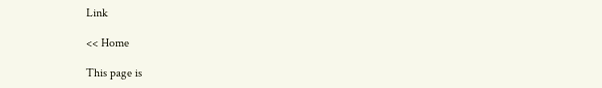Link

<< Home

This page is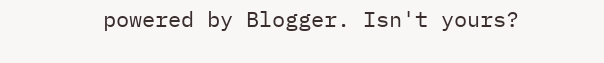powered by Blogger. Isn't yours?